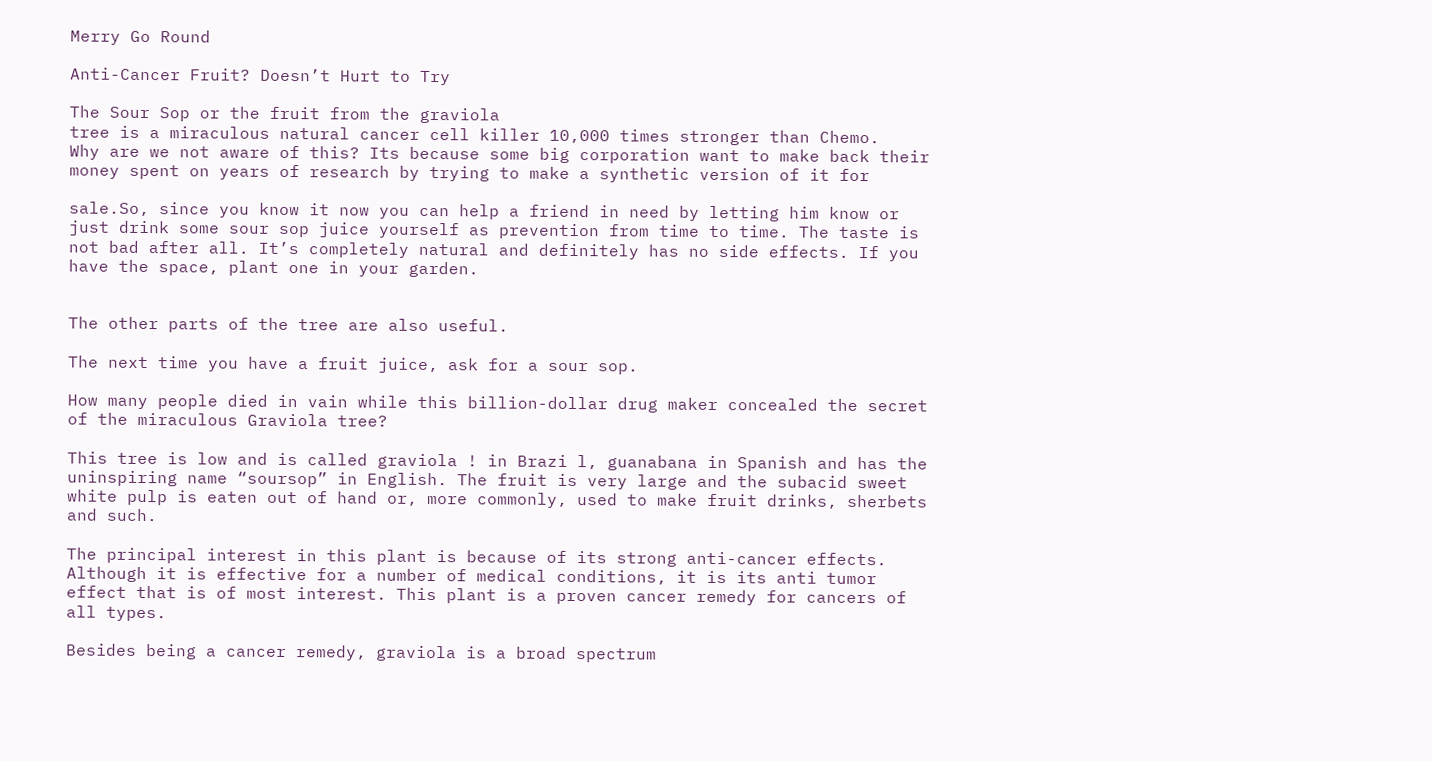Merry Go Round

Anti-Cancer Fruit? Doesn’t Hurt to Try

The Sour Sop or the fruit from the graviola
tree is a miraculous natural cancer cell killer 10,000 times stronger than Chemo.
Why are we not aware of this? Its because some big corporation want to make back their money spent on years of research by trying to make a synthetic version of it for

sale.So, since you know it now you can help a friend in need by letting him know or just drink some sour sop juice yourself as prevention from time to time. The taste is not bad after all. It’s completely natural and definitely has no side effects. If you have the space, plant one in your garden.


The other parts of the tree are also useful.

The next time you have a fruit juice, ask for a sour sop.

How many people died in vain while this billion-dollar drug maker concealed the secret of the miraculous Graviola tree?

This tree is low and is called graviola ! in Brazi l, guanabana in Spanish and has the uninspiring name “soursop” in English. The fruit is very large and the subacid sweet white pulp is eaten out of hand or, more commonly, used to make fruit drinks, sherbets and such.

The principal interest in this plant is because of its strong anti-cancer effects. Although it is effective for a number of medical conditions, it is its anti tumor effect that is of most interest. This plant is a proven cancer remedy for cancers of all types.

Besides being a cancer remedy, graviola is a broad spectrum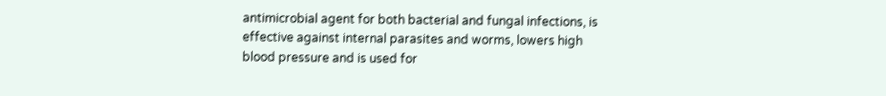antimicrobial agent for both bacterial and fungal infections, is effective against internal parasites and worms, lowers high blood pressure and is used for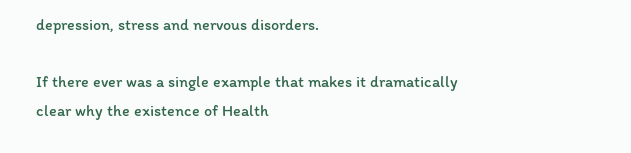depression, stress and nervous disorders.

If there ever was a single example that makes it dramatically clear why the existence of Health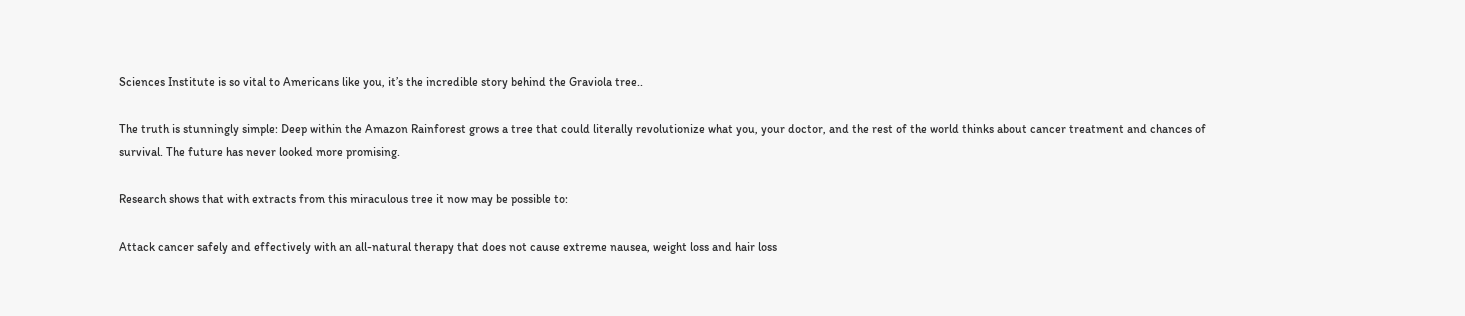Sciences Institute is so vital to Americans like you, it’s the incredible story behind the Graviola tree..

The truth is stunningly simple: Deep within the Amazon Rainforest grows a tree that could literally revolutionize what you, your doctor, and the rest of the world thinks about cancer treatment and chances of survival. The future has never looked more promising.

Research shows that with extracts from this miraculous tree it now may be possible to:

Attack cancer safely and effectively with an all-natural therapy that does not cause extreme nausea, weight loss and hair loss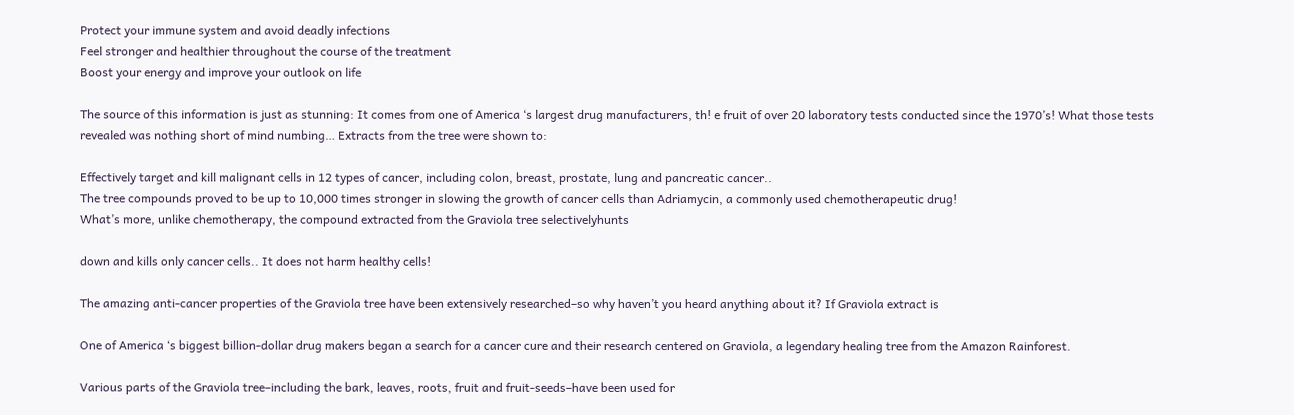Protect your immune system and avoid deadly infections
Feel stronger and healthier throughout the course of the treatment
Boost your energy and improve your outlook on life

The source of this information is just as stunning: It comes from one of America ‘s largest drug manufacturers, th! e fruit of over 20 laboratory tests conducted since the 1970’s! What those tests revealed was nothing short of mind numbing… Extracts from the tree were shown to:

Effectively target and kill malignant cells in 12 types of cancer, including colon, breast, prostate, lung and pancreatic cancer..
The tree compounds proved to be up to 10,000 times stronger in slowing the growth of cancer cells than Adriamycin, a commonly used chemotherapeutic drug!
What’s more, unlike chemotherapy, the compound extracted from the Graviola tree selectivelyhunts

down and kills only cancer cells.. It does not harm healthy cells!

The amazing anti-cancer properties of the Graviola tree have been extensively researched–so why haven’t you heard anything about it? If Graviola extract is

One of America ‘s biggest billion-dollar drug makers began a search for a cancer cure and their research centered on Graviola, a legendary healing tree from the Amazon Rainforest.

Various parts of the Graviola tree–including the bark, leaves, roots, fruit and fruit-seeds–have been used for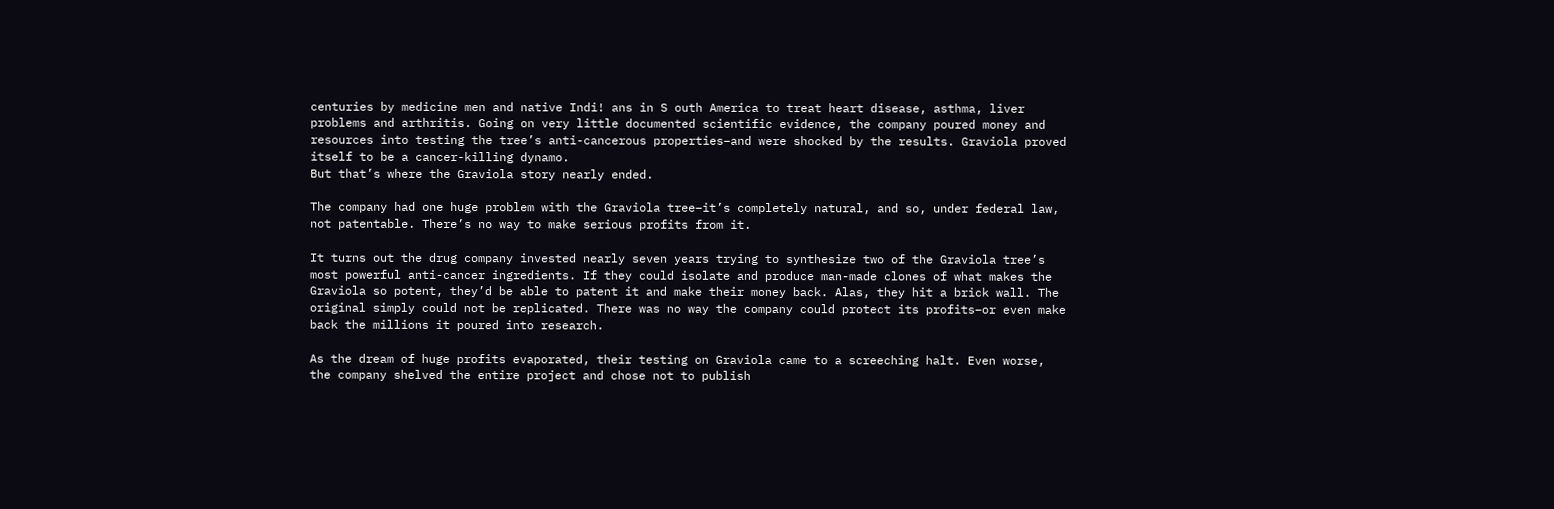centuries by medicine men and native Indi! ans in S outh America to treat heart disease, asthma, liver problems and arthritis. Going on very little documented scientific evidence, the company poured money and resources into testing the tree’s anti-cancerous properties–and were shocked by the results. Graviola proved itself to be a cancer-killing dynamo.
But that’s where the Graviola story nearly ended.

The company had one huge problem with the Graviola tree–it’s completely natural, and so, under federal law, not patentable. There’s no way to make serious profits from it.

It turns out the drug company invested nearly seven years trying to synthesize two of the Graviola tree’s most powerful anti-cancer ingredients. If they could isolate and produce man-made clones of what makes the Graviola so potent, they’d be able to patent it and make their money back. Alas, they hit a brick wall. The original simply could not be replicated. There was no way the company could protect its profits–or even make back the millions it poured into research.

As the dream of huge profits evaporated, their testing on Graviola came to a screeching halt. Even worse, the company shelved the entire project and chose not to publish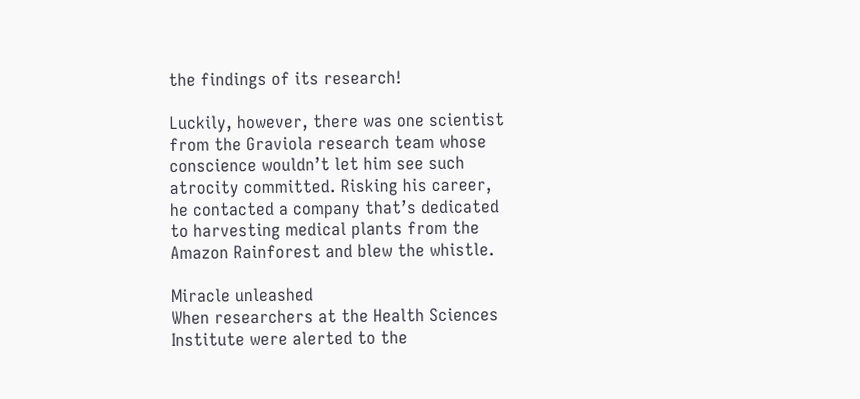the findings of its research!

Luckily, however, there was one scientist from the Graviola research team whose conscience wouldn’t let him see such atrocity committed. Risking his career, he contacted a company that’s dedicated to harvesting medical plants from the Amazon Rainforest and blew the whistle.

Miracle unleashed
When researchers at the Health Sciences Institute were alerted to the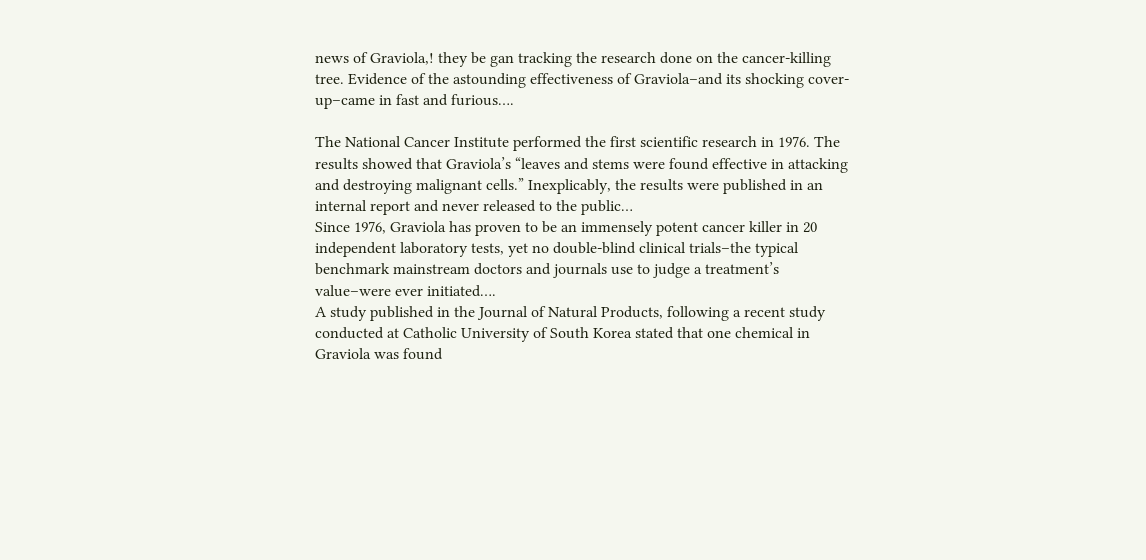news of Graviola,! they be gan tracking the research done on the cancer-killing tree. Evidence of the astounding effectiveness of Graviola–and its shocking cover-up–came in fast and furious….

The National Cancer Institute performed the first scientific research in 1976. The results showed that Graviola’s “leaves and stems were found effective in attacking and destroying malignant cells.” Inexplicably, the results were published in an internal report and never released to the public…
Since 1976, Graviola has proven to be an immensely potent cancer killer in 20 independent laboratory tests, yet no double-blind clinical trials–the typical benchmark mainstream doctors and journals use to judge a treatment’s value–were ever initiated….
A study published in the Journal of Natural Products, following a recent study conducted at Catholic University of South Korea stated that one chemical in Graviola was found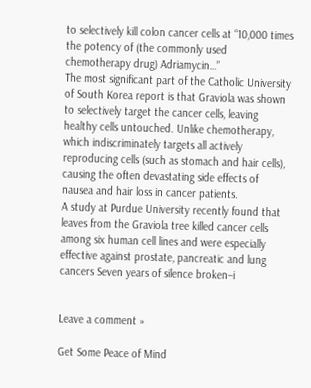to selectively kill colon cancer cells at “10,000 times the potency of (the commonly used chemotherapy drug) Adriamycin…”
The most significant part of the Catholic University of South Korea report is that Graviola was shown to selectively target the cancer cells, leaving healthy cells untouched. Unlike chemotherapy, which indiscriminately targets all actively reproducing cells (such as stomach and hair cells), causing the often devastating side effects of nausea and hair loss in cancer patients.
A study at Purdue University recently found that leaves from the Graviola tree killed cancer cells among six human cell lines and were especially effective against prostate, pancreatic and lung cancers Seven years of silence broken–i


Leave a comment »

Get Some Peace of Mind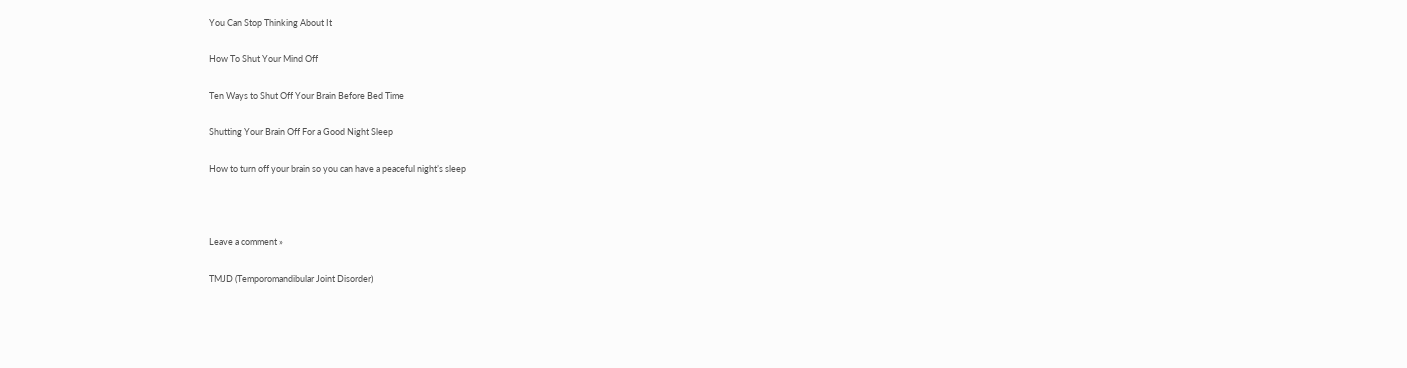You Can Stop Thinking About It

How To Shut Your Mind Off

Ten Ways to Shut Off Your Brain Before Bed Time

Shutting Your Brain Off For a Good Night Sleep

How to turn off your brain so you can have a peaceful night’s sleep



Leave a comment »

TMJD (Temporomandibular Joint Disorder)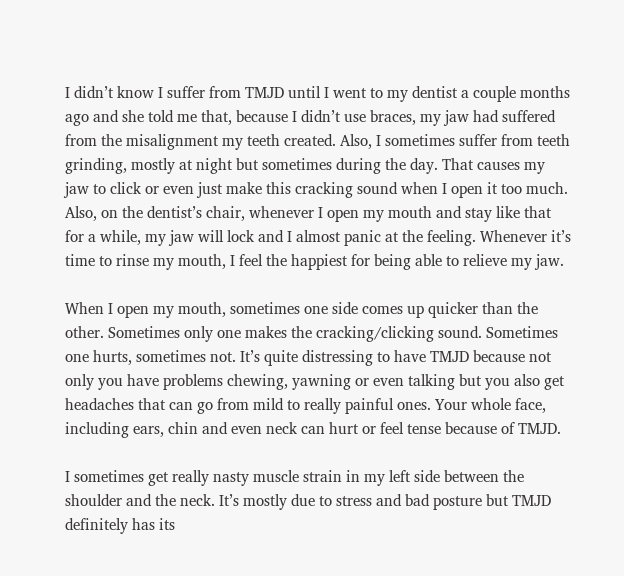I didn’t know I suffer from TMJD until I went to my dentist a couple months ago and she told me that, because I didn’t use braces, my jaw had suffered from the misalignment my teeth created. Also, I sometimes suffer from teeth grinding, mostly at night but sometimes during the day. That causes my jaw to click or even just make this cracking sound when I open it too much. Also, on the dentist’s chair, whenever I open my mouth and stay like that for a while, my jaw will lock and I almost panic at the feeling. Whenever it’s time to rinse my mouth, I feel the happiest for being able to relieve my jaw.

When I open my mouth, sometimes one side comes up quicker than the other. Sometimes only one makes the cracking/clicking sound. Sometimes one hurts, sometimes not. It’s quite distressing to have TMJD because not only you have problems chewing, yawning or even talking but you also get headaches that can go from mild to really painful ones. Your whole face, including ears, chin and even neck can hurt or feel tense because of TMJD.

I sometimes get really nasty muscle strain in my left side between the shoulder and the neck. It’s mostly due to stress and bad posture but TMJD definitely has its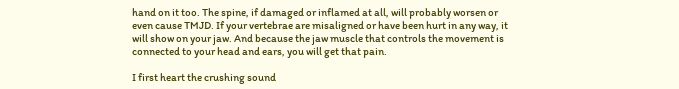hand on it too. The spine, if damaged or inflamed at all, will probably worsen or even cause TMJD. If your vertebrae are misaligned or have been hurt in any way, it will show on your jaw. And because the jaw muscle that controls the movement is connected to your head and ears, you will get that pain.

I first heart the crushing sound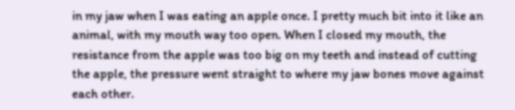in my jaw when I was eating an apple once. I pretty much bit into it like an animal, with my mouth way too open. When I closed my mouth, the resistance from the apple was too big on my teeth and instead of cutting the apple, the pressure went straight to where my jaw bones move against each other.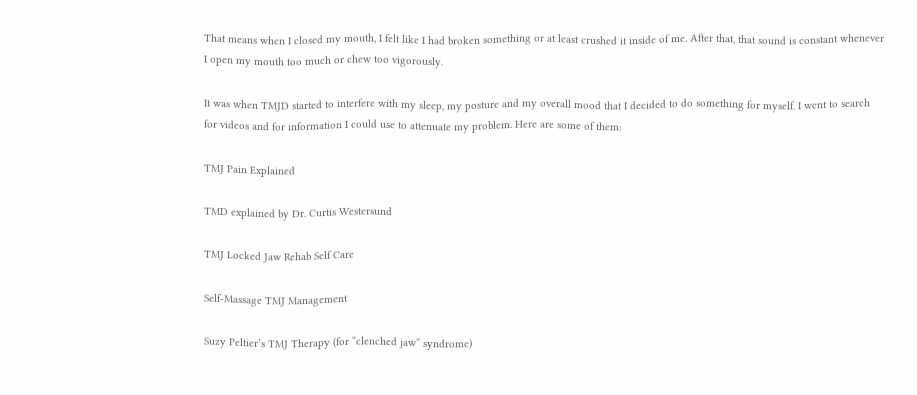That means when I closed my mouth, I felt like I had broken something or at least crushed it inside of me. After that, that sound is constant whenever I open my mouth too much or chew too vigorously.

It was when TMJD started to interfere with my sleep, my posture and my overall mood that I decided to do something for myself. I went to search for videos and for information I could use to attenuate my problem. Here are some of them:

TMJ Pain Explained

TMD explained by Dr. Curtis Westersund

TMJ Locked Jaw Rehab Self Care

Self-Massage TMJ Management

Suzy Peltier’s TMJ Therapy (for “clenched jaw” syndrome)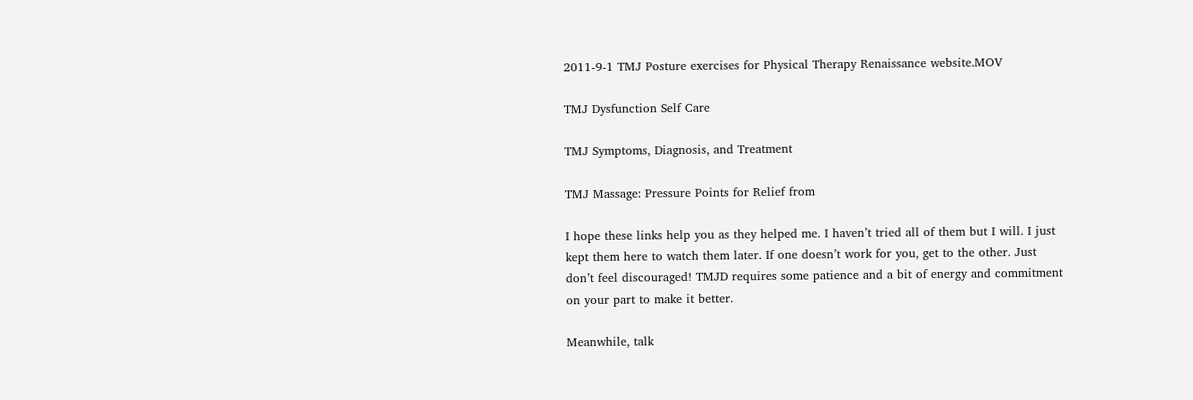2011-9-1 TMJ Posture exercises for Physical Therapy Renaissance website.MOV

TMJ Dysfunction Self Care

TMJ Symptoms, Diagnosis, and Treatment

TMJ Massage: Pressure Points for Relief from

I hope these links help you as they helped me. I haven’t tried all of them but I will. I just kept them here to watch them later. If one doesn’t work for you, get to the other. Just don’t feel discouraged! TMJD requires some patience and a bit of energy and commitment on your part to make it better.

Meanwhile, talk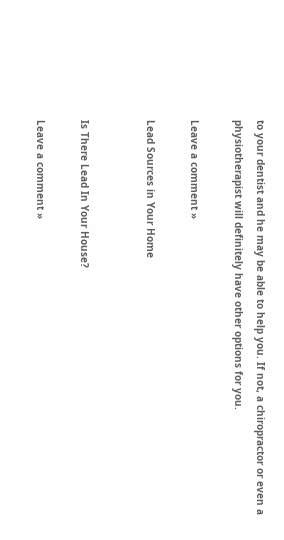to your dentist and he may be able to help you. If not, a chiropractor or even a physiotherapist will definitely have other options for you.

Leave a comment »

Lead Sources in Your Home


Is There Lead In Your House?

Leave a comment »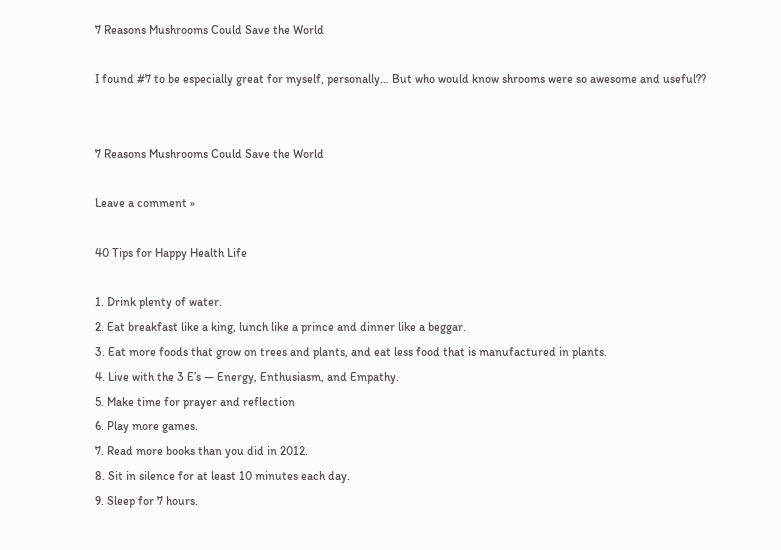7 Reasons Mushrooms Could Save the World

I found #7 to be especially great for myself, personally… But who would know shrooms were so awesome and useful??


7 Reasons Mushrooms Could Save the World

Leave a comment »

40 Tips for Happy Health Life

1. Drink plenty of water.
2. Eat breakfast like a king, lunch like a prince and dinner like a beggar.
3. Eat more foods that grow on trees and plants, and eat less food that is manufactured in plants.
4. Live with the 3 E’s — Energy, Enthusiasm, and Empathy.
5. Make time for prayer and reflection
6. Play more games.
7. Read more books than you did in 2012.
8. Sit in silence for at least 10 minutes each day.
9. Sleep for 7 hours.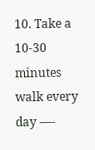10. Take a 10-30 minutes walk every day —-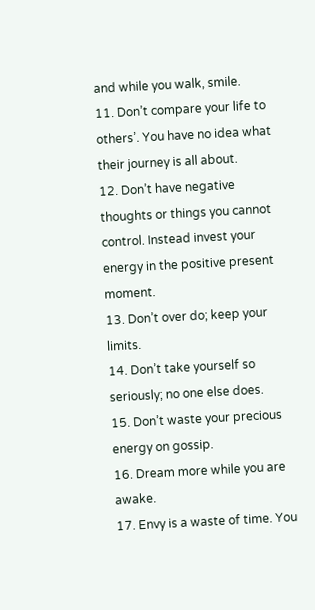and while you walk, smile.
11. Don’t compare your life to others’. You have no idea what their journey is all about.
12. Don’t have negative thoughts or things you cannot control. Instead invest your energy in the positive present moment.
13. Don’t over do; keep your limits.
14. Don’t take yourself so seriously; no one else does.
15. Don’t waste your precious energy on gossip.
16. Dream more while you are awake.
17. Envy is a waste of time. You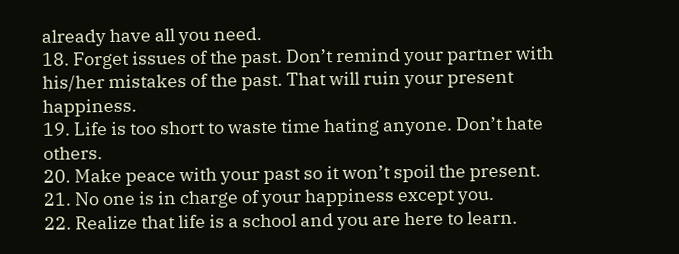already have all you need.
18. Forget issues of the past. Don’t remind your partner with his/her mistakes of the past. That will ruin your present happiness.
19. Life is too short to waste time hating anyone. Don’t hate others.
20. Make peace with your past so it won’t spoil the present.
21. No one is in charge of your happiness except you.
22. Realize that life is a school and you are here to learn.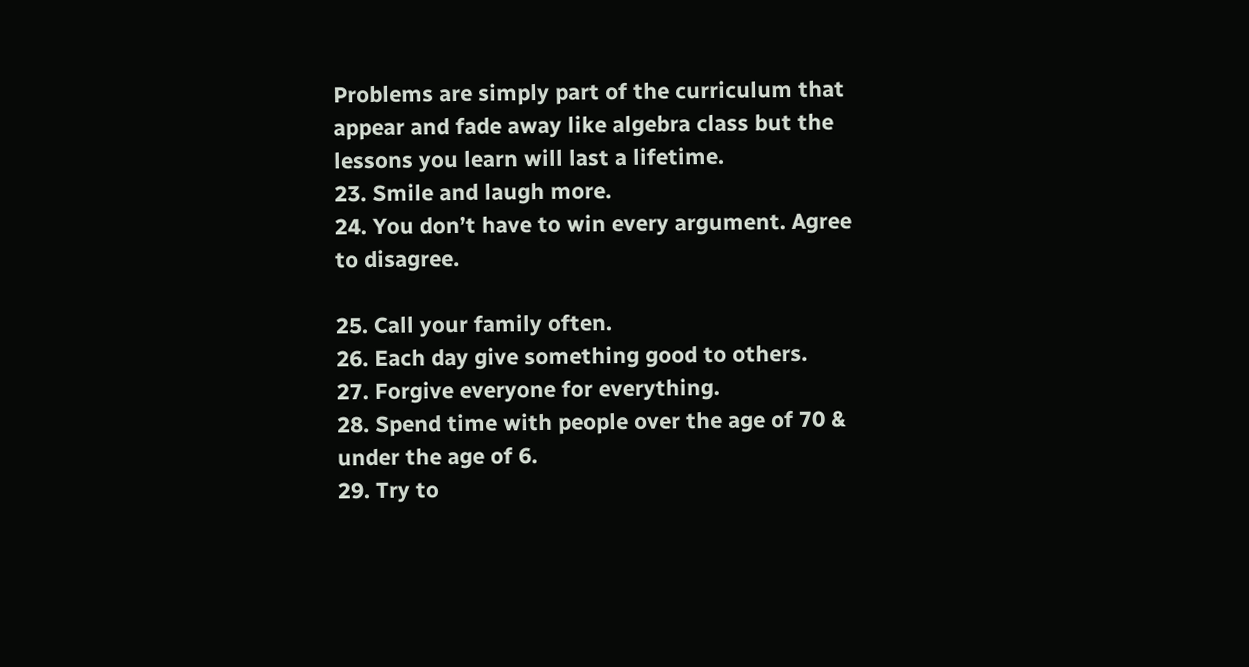Problems are simply part of the curriculum that appear and fade away like algebra class but the lessons you learn will last a lifetime.
23. Smile and laugh more.
24. You don’t have to win every argument. Agree to disagree.

25. Call your family often.
26. Each day give something good to others.
27. Forgive everyone for everything.
28. Spend time with people over the age of 70 & under the age of 6.
29. Try to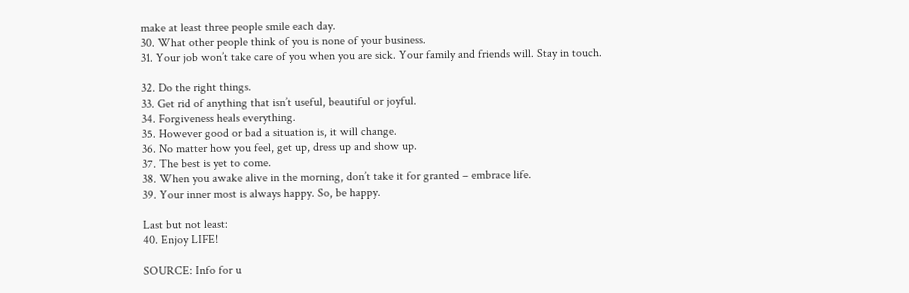make at least three people smile each day.
30. What other people think of you is none of your business.
31. Your job won’t take care of you when you are sick. Your family and friends will. Stay in touch.

32. Do the right things.
33. Get rid of anything that isn’t useful, beautiful or joyful.
34. Forgiveness heals everything.
35. However good or bad a situation is, it will change.
36. No matter how you feel, get up, dress up and show up.
37. The best is yet to come.
38. When you awake alive in the morning, don’t take it for granted – embrace life.
39. Your inner most is always happy. So, be happy.

Last but not least:
40. Enjoy LIFE!

SOURCE: Info for u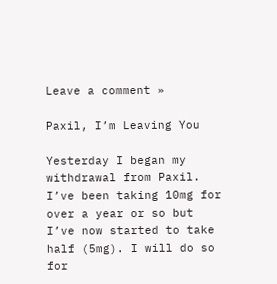Leave a comment »

Paxil, I’m Leaving You

Yesterday I began my withdrawal from Paxil. I’ve been taking 10mg for over a year or so but I’ve now started to take half (5mg). I will do so for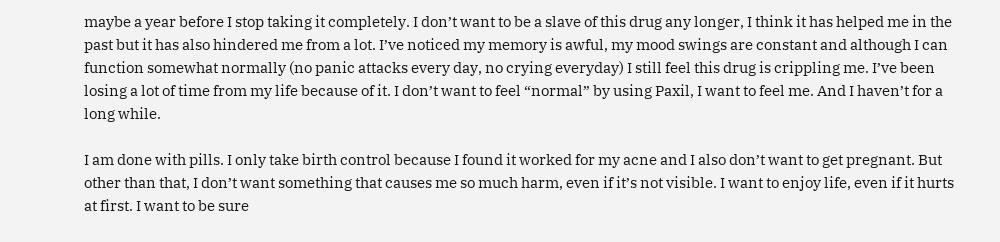maybe a year before I stop taking it completely. I don’t want to be a slave of this drug any longer, I think it has helped me in the past but it has also hindered me from a lot. I’ve noticed my memory is awful, my mood swings are constant and although I can function somewhat normally (no panic attacks every day, no crying everyday) I still feel this drug is crippling me. I’ve been losing a lot of time from my life because of it. I don’t want to feel “normal” by using Paxil, I want to feel me. And I haven’t for a long while.

I am done with pills. I only take birth control because I found it worked for my acne and I also don’t want to get pregnant. But other than that, I don’t want something that causes me so much harm, even if it’s not visible. I want to enjoy life, even if it hurts at first. I want to be sure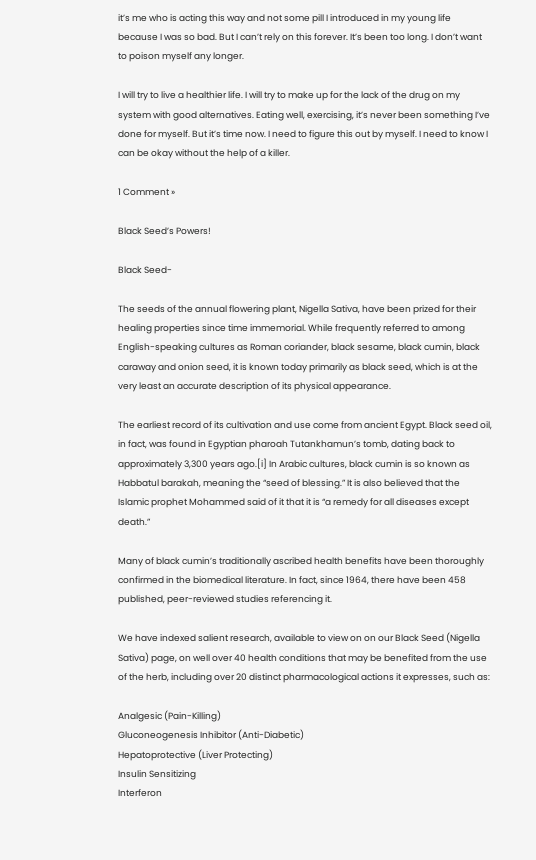it’s me who is acting this way and not some pill I introduced in my young life because I was so bad. But I can’t rely on this forever. It’s been too long. I don’t want to poison myself any longer.

I will try to live a healthier life. I will try to make up for the lack of the drug on my system with good alternatives. Eating well, exercising, it’s never been something I’ve done for myself. But it’s time now. I need to figure this out by myself. I need to know I can be okay without the help of a killer.

1 Comment »

Black Seed’s Powers!

Black Seed-

The seeds of the annual flowering plant, Nigella Sativa, have been prized for their healing properties since time immemorial. While frequently referred to among English-speaking cultures as Roman coriander, black sesame, black cumin, black caraway and onion seed, it is known today primarily as black seed, which is at the very least an accurate description of its physical appearance.

The earliest record of its cultivation and use come from ancient Egypt. Black seed oil, in fact, was found in Egyptian pharoah Tutankhamun’s tomb, dating back to approximately 3,300 years ago.[i] In Arabic cultures, black cumin is so known as Habbatul barakah, meaning the “seed of blessing.” It is also believed that the Islamic prophet Mohammed said of it that it is “a remedy for all diseases except death.”

Many of black cumin’s traditionally ascribed health benefits have been thoroughly confirmed in the biomedical literature. In fact, since 1964, there have been 458 published, peer-reviewed studies referencing it.

We have indexed salient research, available to view on on our Black Seed (Nigella Sativa) page, on well over 40 health conditions that may be benefited from the use of the herb, including over 20 distinct pharmacological actions it expresses, such as:

Analgesic (Pain-Killing)
Gluconeogenesis Inhibitor (Anti-Diabetic)
Hepatoprotective (Liver Protecting)
Insulin Sensitizing
Interferon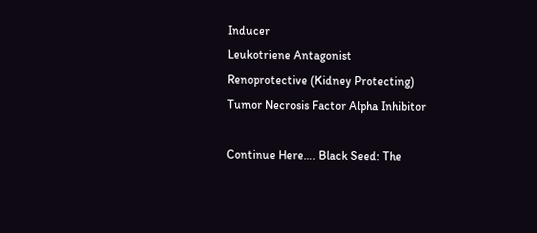Inducer
Leukotriene Antagonist
Renoprotective (Kidney Protecting)
Tumor Necrosis Factor Alpha Inhibitor

Continue Here…. Black Seed: The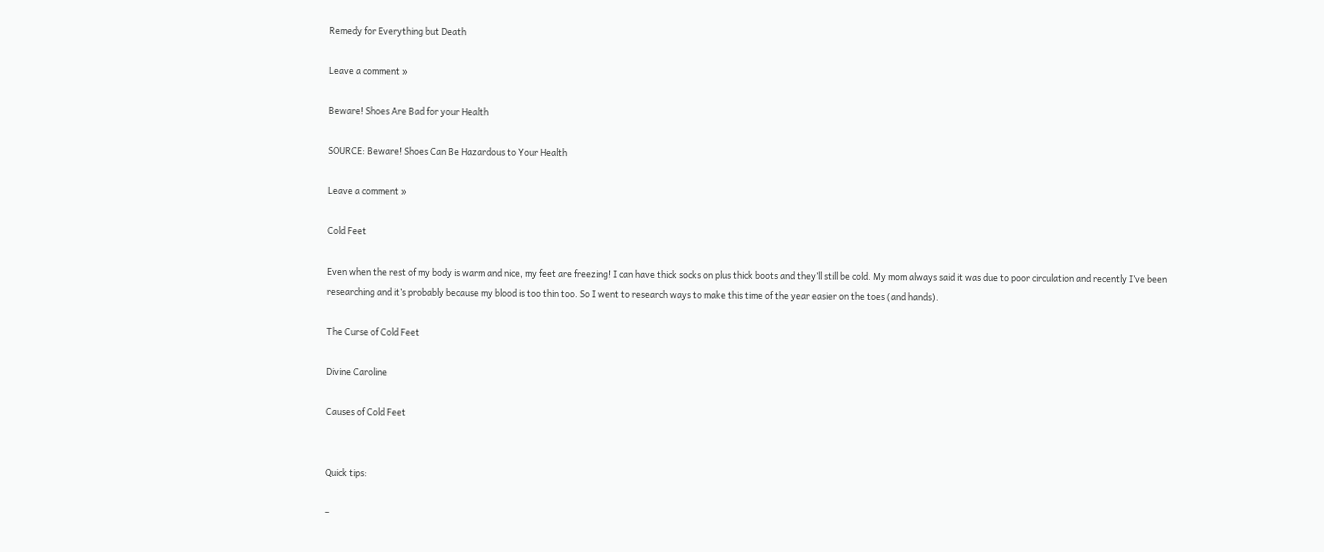Remedy for Everything but Death

Leave a comment »

Beware! Shoes Are Bad for your Health

SOURCE: Beware! Shoes Can Be Hazardous to Your Health

Leave a comment »

Cold Feet

Even when the rest of my body is warm and nice, my feet are freezing! I can have thick socks on plus thick boots and they’ll still be cold. My mom always said it was due to poor circulation and recently I’ve been researching and it’s probably because my blood is too thin too. So I went to research ways to make this time of the year easier on the toes (and hands).

The Curse of Cold Feet

Divine Caroline

Causes of Cold Feet


Quick tips:

–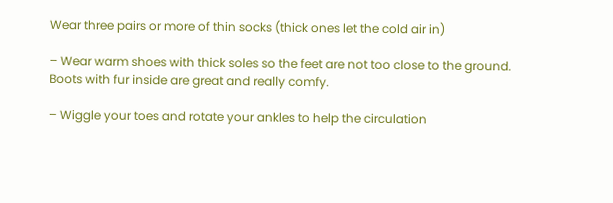Wear three pairs or more of thin socks (thick ones let the cold air in)

– Wear warm shoes with thick soles so the feet are not too close to the ground. Boots with fur inside are great and really comfy.

– Wiggle your toes and rotate your ankles to help the circulation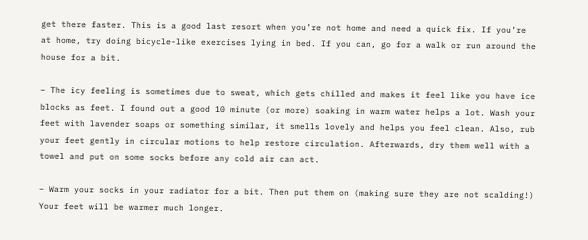get there faster. This is a good last resort when you’re not home and need a quick fix. If you’re at home, try doing bicycle-like exercises lying in bed. If you can, go for a walk or run around the house for a bit.

– The icy feeling is sometimes due to sweat, which gets chilled and makes it feel like you have ice blocks as feet. I found out a good 10 minute (or more) soaking in warm water helps a lot. Wash your feet with lavender soaps or something similar, it smells lovely and helps you feel clean. Also, rub your feet gently in circular motions to help restore circulation. Afterwards, dry them well with a towel and put on some socks before any cold air can act.

– Warm your socks in your radiator for a bit. Then put them on (making sure they are not scalding!) Your feet will be warmer much longer.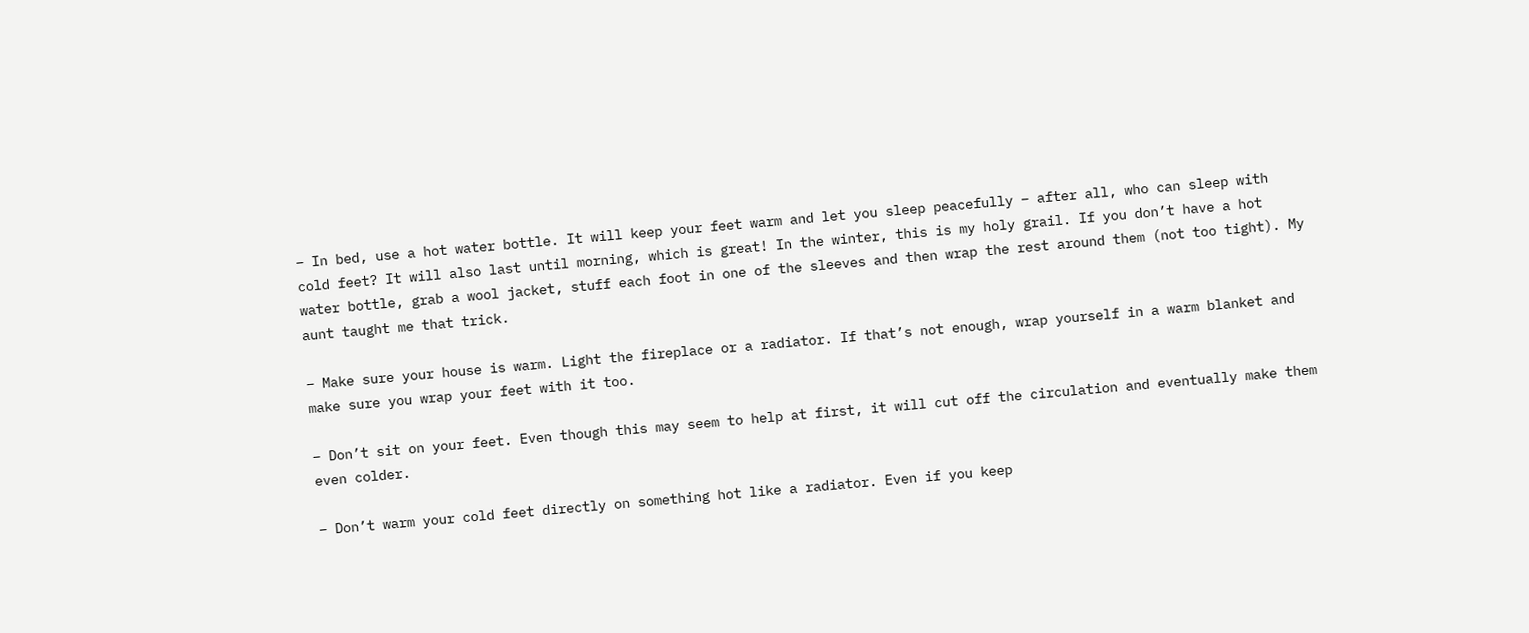– In bed, use a hot water bottle. It will keep your feet warm and let you sleep peacefully – after all, who can sleep with cold feet? It will also last until morning, which is great! In the winter, this is my holy grail. If you don’t have a hot water bottle, grab a wool jacket, stuff each foot in one of the sleeves and then wrap the rest around them (not too tight). My aunt taught me that trick.

– Make sure your house is warm. Light the fireplace or a radiator. If that’s not enough, wrap yourself in a warm blanket and make sure you wrap your feet with it too.

– Don’t sit on your feet. Even though this may seem to help at first, it will cut off the circulation and eventually make them even colder.

– Don’t warm your cold feet directly on something hot like a radiator. Even if you keep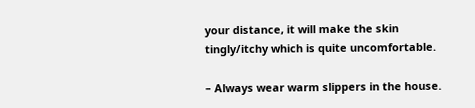your distance, it will make the skin tingly/itchy which is quite uncomfortable.

– Always wear warm slippers in the house.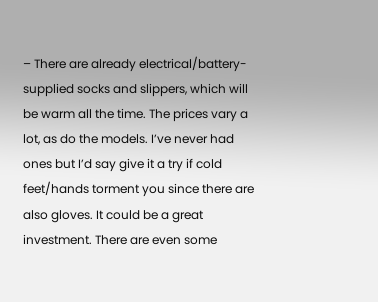– There are already electrical/battery-supplied socks and slippers, which will be warm all the time. The prices vary a lot, as do the models. I’ve never had ones but I’d say give it a try if cold feet/hands torment you since there are also gloves. It could be a great investment. There are even some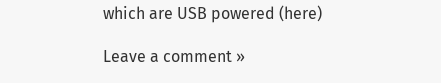which are USB powered (here)

Leave a comment »